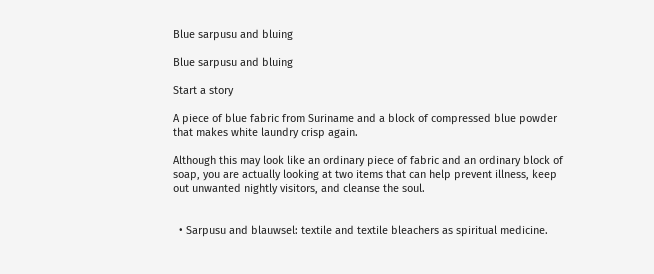Blue sarpusu and bluing

Blue sarpusu and bluing

Start a story

A piece of blue fabric from Suriname and a block of compressed blue powder that makes white laundry crisp again.

Although this may look like an ordinary piece of fabric and an ordinary block of soap, you are actually looking at two items that can help prevent illness, keep out unwanted nightly visitors, and cleanse the soul.


  • Sarpusu and blauwsel: textile and textile bleachers as spiritual medicine.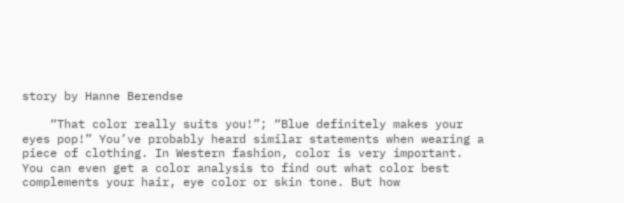story by Hanne Berendse

    “That color really suits you!”; “Blue definitely makes your eyes pop!” You’ve probably heard similar statements when wearing a piece of clothing. In Western fashion, color is very important. You can even get a color analysis to find out what color best complements your hair, eye color or skin tone. But how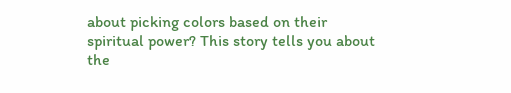about picking colors based on their spiritual power? This story tells you about the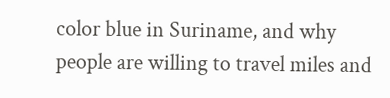color blue in Suriname, and why people are willing to travel miles and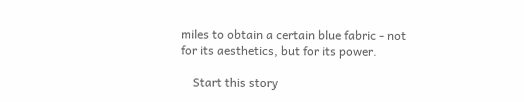miles to obtain a certain blue fabric - not for its aesthetics, but for its power.

    Start this story